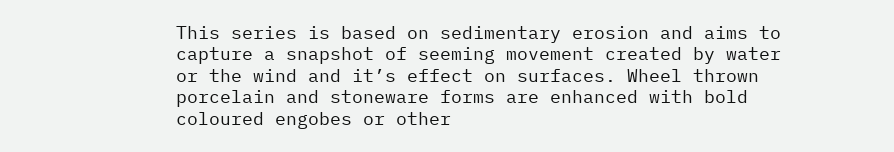This series is based on sedimentary erosion and aims to capture a snapshot of seeming movement created by water or the wind and it’s effect on surfaces. Wheel thrown porcelain and stoneware forms are enhanced with bold coloured engobes or other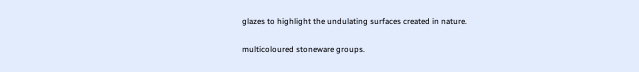glazes to highlight the undulating surfaces created in nature.

multicoloured stoneware groups.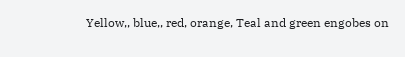Yellow,, blue,, red, orange, Teal and green engobes on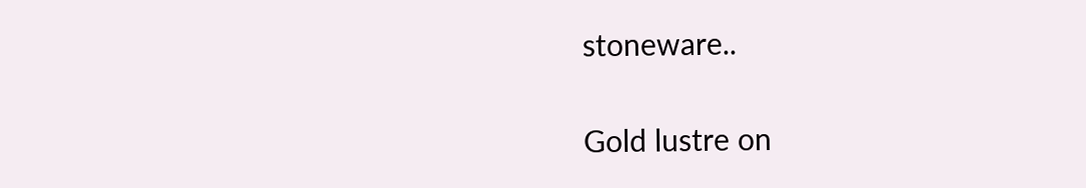stoneware..

Gold lustre on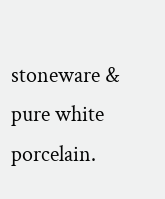stoneware & pure white porcelain.